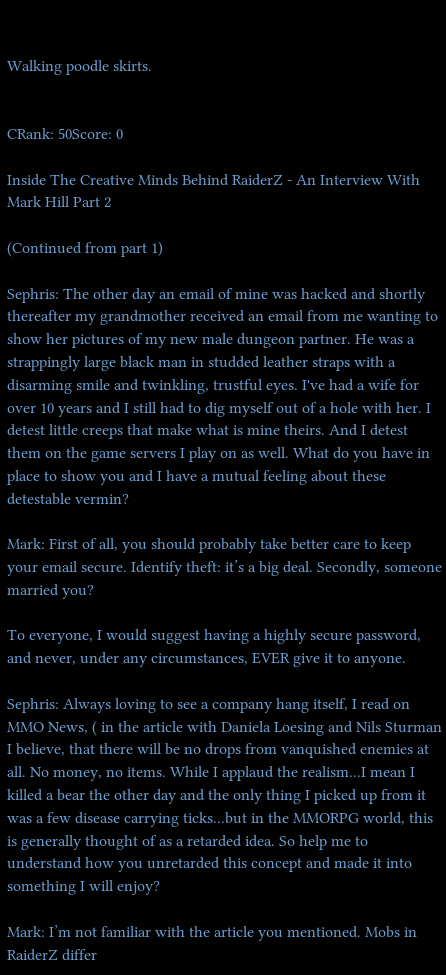Walking poodle skirts.


CRank: 50Score: 0

Inside The Creative Minds Behind RaiderZ - An Interview With Mark Hill Part 2

(Continued from part 1)

Sephris: The other day an email of mine was hacked and shortly thereafter my grandmother received an email from me wanting to show her pictures of my new male dungeon partner. He was a strappingly large black man in studded leather straps with a disarming smile and twinkling, trustful eyes. I've had a wife for over 10 years and I still had to dig myself out of a hole with her. I detest little creeps that make what is mine theirs. And I detest them on the game servers I play on as well. What do you have in place to show you and I have a mutual feeling about these detestable vermin?

Mark: First of all, you should probably take better care to keep your email secure. Identify theft: it’s a big deal. Secondly, someone married you?

To everyone, I would suggest having a highly secure password, and never, under any circumstances, EVER give it to anyone.

Sephris: Always loving to see a company hang itself, I read on MMO News, ( in the article with Daniela Loesing and Nils Sturman I believe, that there will be no drops from vanquished enemies at all. No money, no items. While I applaud the realism...I mean I killed a bear the other day and the only thing I picked up from it was a few disease carrying ticks...but in the MMORPG world, this is generally thought of as a retarded idea. So help me to understand how you unretarded this concept and made it into something I will enjoy?

Mark: I’m not familiar with the article you mentioned. Mobs in RaiderZ differ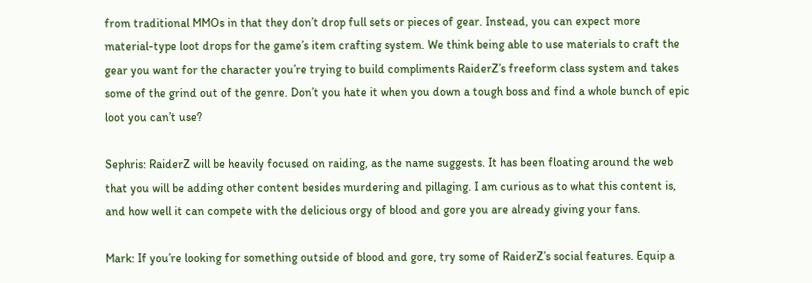from traditional MMOs in that they don’t drop full sets or pieces of gear. Instead, you can expect more material-type loot drops for the game’s item crafting system. We think being able to use materials to craft the gear you want for the character you’re trying to build compliments RaiderZ’s freeform class system and takes some of the grind out of the genre. Don’t you hate it when you down a tough boss and find a whole bunch of epic loot you can’t use?

Sephris: RaiderZ will be heavily focused on raiding, as the name suggests. It has been floating around the web that you will be adding other content besides murdering and pillaging. I am curious as to what this content is, and how well it can compete with the delicious orgy of blood and gore you are already giving your fans.

Mark: If you’re looking for something outside of blood and gore, try some of RaiderZ’s social features. Equip a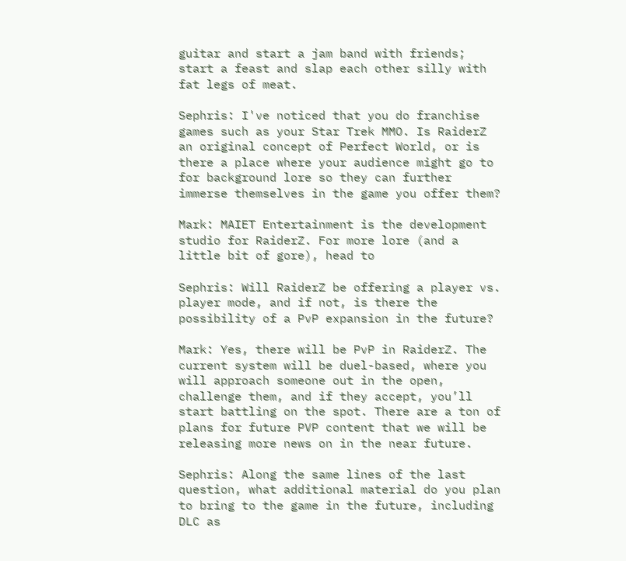guitar and start a jam band with friends; start a feast and slap each other silly with fat legs of meat.

Sephris: I've noticed that you do franchise games such as your Star Trek MMO. Is RaiderZ an original concept of Perfect World, or is there a place where your audience might go to for background lore so they can further immerse themselves in the game you offer them?

Mark: MAIET Entertainment is the development studio for RaiderZ. For more lore (and a little bit of gore), head to

Sephris: Will RaiderZ be offering a player vs. player mode, and if not, is there the possibility of a PvP expansion in the future?

Mark: Yes, there will be PvP in RaiderZ. The current system will be duel-based, where you will approach someone out in the open, challenge them, and if they accept, you’ll start battling on the spot. There are a ton of plans for future PVP content that we will be releasing more news on in the near future.

Sephris: Along the same lines of the last question, what additional material do you plan to bring to the game in the future, including DLC as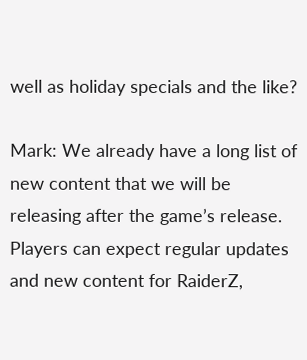well as holiday specials and the like?

Mark: We already have a long list of new content that we will be releasing after the game’s release. Players can expect regular updates and new content for RaiderZ,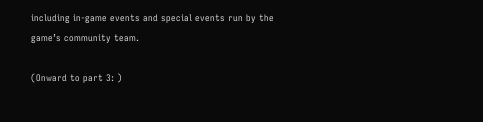including in-game events and special events run by the game’s community team.

(Onward to part 3: )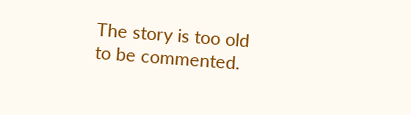The story is too old to be commented.